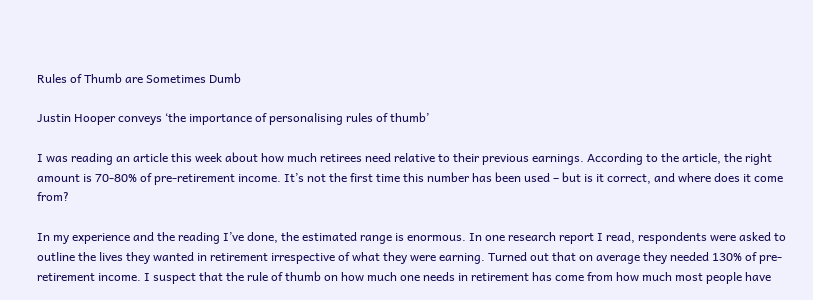Rules of Thumb are Sometimes Dumb

Justin Hooper conveys ‘the importance of personalising rules of thumb’

I was reading an article this week about how much retirees need relative to their previous earnings. According to the article, the right amount is 70-80% of pre-retirement income. It’s not the first time this number has been used – but is it correct, and where does it come from?

In my experience and the reading I’ve done, the estimated range is enormous. In one research report I read, respondents were asked to outline the lives they wanted in retirement irrespective of what they were earning. Turned out that on average they needed 130% of pre-retirement income. I suspect that the rule of thumb on how much one needs in retirement has come from how much most people have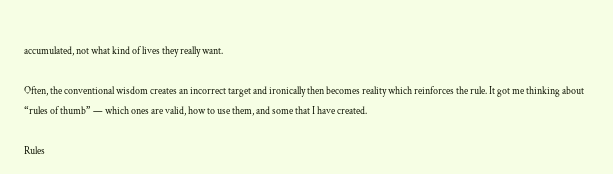accumulated, not what kind of lives they really want.

Often, the conventional wisdom creates an incorrect target and ironically then becomes reality which reinforces the rule. It got me thinking about “rules of thumb” — which ones are valid, how to use them, and some that I have created.

Rules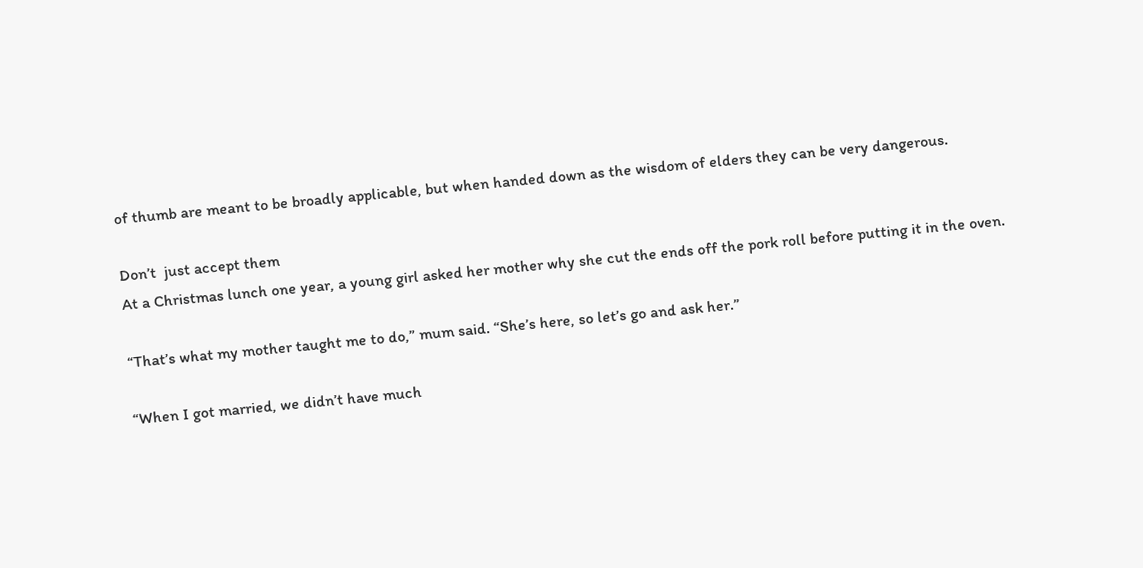of thumb are meant to be broadly applicable, but when handed down as the wisdom of elders they can be very dangerous.

Don’t  just accept them
At a Christmas lunch one year, a young girl asked her mother why she cut the ends off the pork roll before putting it in the oven.

“That’s what my mother taught me to do,” mum said. “She’s here, so let’s go and ask her.”

“When I got married, we didn’t have much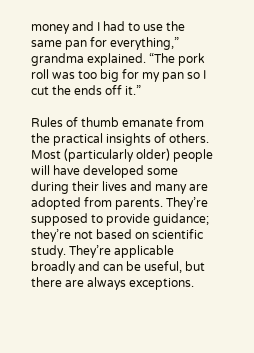money and I had to use the same pan for everything,” grandma explained. “The pork roll was too big for my pan so I cut the ends off it.”

Rules of thumb emanate from the practical insights of others. Most (particularly older) people will have developed some during their lives and many are adopted from parents. They’re supposed to provide guidance; they’re not based on scientific study. They’re applicable broadly and can be useful, but there are always exceptions.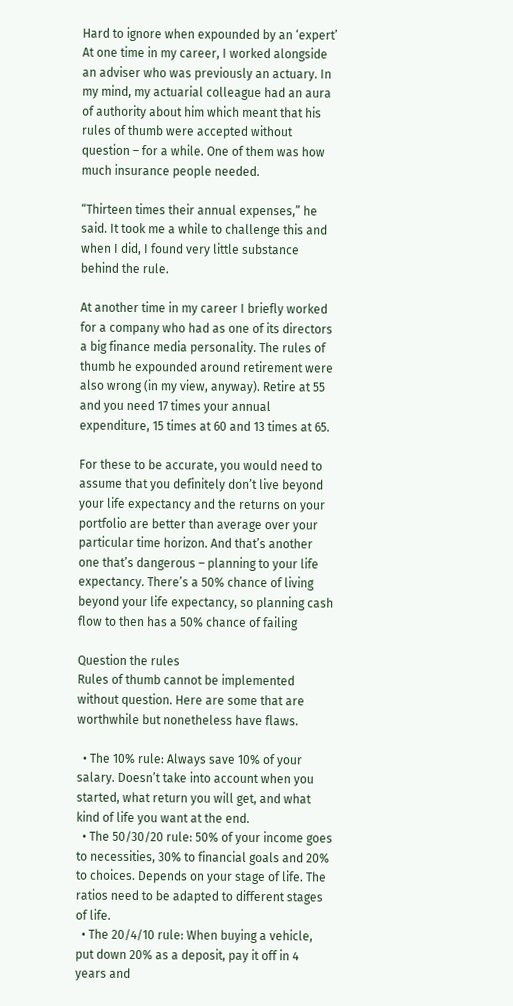Hard to ignore when expounded by an ‘expert’
At one time in my career, I worked alongside an adviser who was previously an actuary. In my mind, my actuarial colleague had an aura of authority about him which meant that his rules of thumb were accepted without question – for a while. One of them was how much insurance people needed.

“Thirteen times their annual expenses,” he said. It took me a while to challenge this and when I did, I found very little substance behind the rule.

At another time in my career I briefly worked for a company who had as one of its directors a big finance media personality. The rules of thumb he expounded around retirement were also wrong (in my view, anyway). Retire at 55 and you need 17 times your annual expenditure, 15 times at 60 and 13 times at 65.

For these to be accurate, you would need to assume that you definitely don’t live beyond your life expectancy and the returns on your portfolio are better than average over your particular time horizon. And that’s another one that’s dangerous – planning to your life expectancy. There’s a 50% chance of living beyond your life expectancy, so planning cash flow to then has a 50% chance of failing

Question the rules
Rules of thumb cannot be implemented without question. Here are some that are worthwhile but nonetheless have flaws.

  • The 10% rule: Always save 10% of your salary. Doesn’t take into account when you started, what return you will get, and what kind of life you want at the end.
  • The 50/30/20 rule: 50% of your income goes to necessities, 30% to financial goals and 20% to choices. Depends on your stage of life. The ratios need to be adapted to different stages of life.
  • The 20/4/10 rule: When buying a vehicle, put down 20% as a deposit, pay it off in 4 years and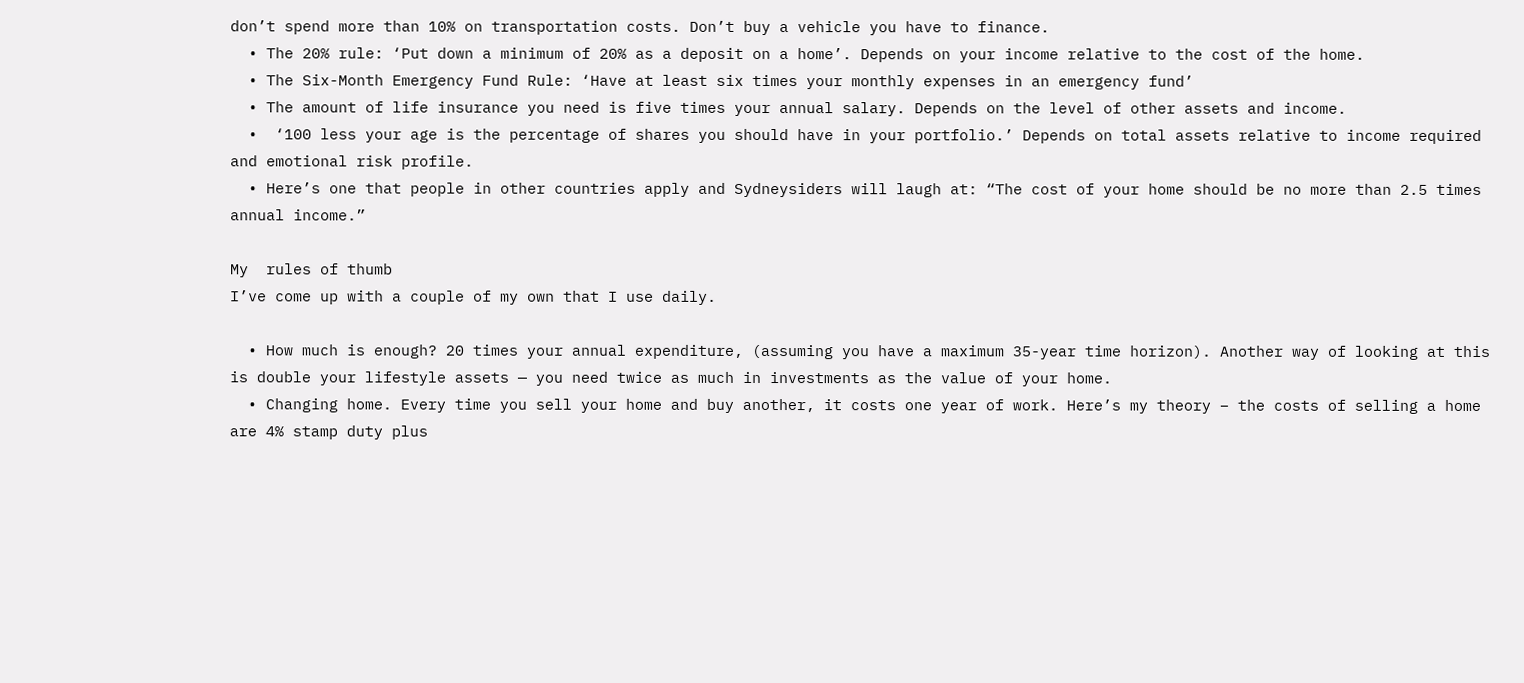don’t spend more than 10% on transportation costs. Don’t buy a vehicle you have to finance.
  • The 20% rule: ‘Put down a minimum of 20% as a deposit on a home’. Depends on your income relative to the cost of the home.
  • The Six-Month Emergency Fund Rule: ‘Have at least six times your monthly expenses in an emergency fund’
  • The amount of life insurance you need is five times your annual salary. Depends on the level of other assets and income.
  •  ‘100 less your age is the percentage of shares you should have in your portfolio.’ Depends on total assets relative to income required and emotional risk profile.
  • Here’s one that people in other countries apply and Sydneysiders will laugh at: “The cost of your home should be no more than 2.5 times annual income.”

My  rules of thumb
I’ve come up with a couple of my own that I use daily.

  • How much is enough? 20 times your annual expenditure, (assuming you have a maximum 35-year time horizon). Another way of looking at this is double your lifestyle assets — you need twice as much in investments as the value of your home.
  • Changing home. Every time you sell your home and buy another, it costs one year of work. Here’s my theory – the costs of selling a home are 4% stamp duty plus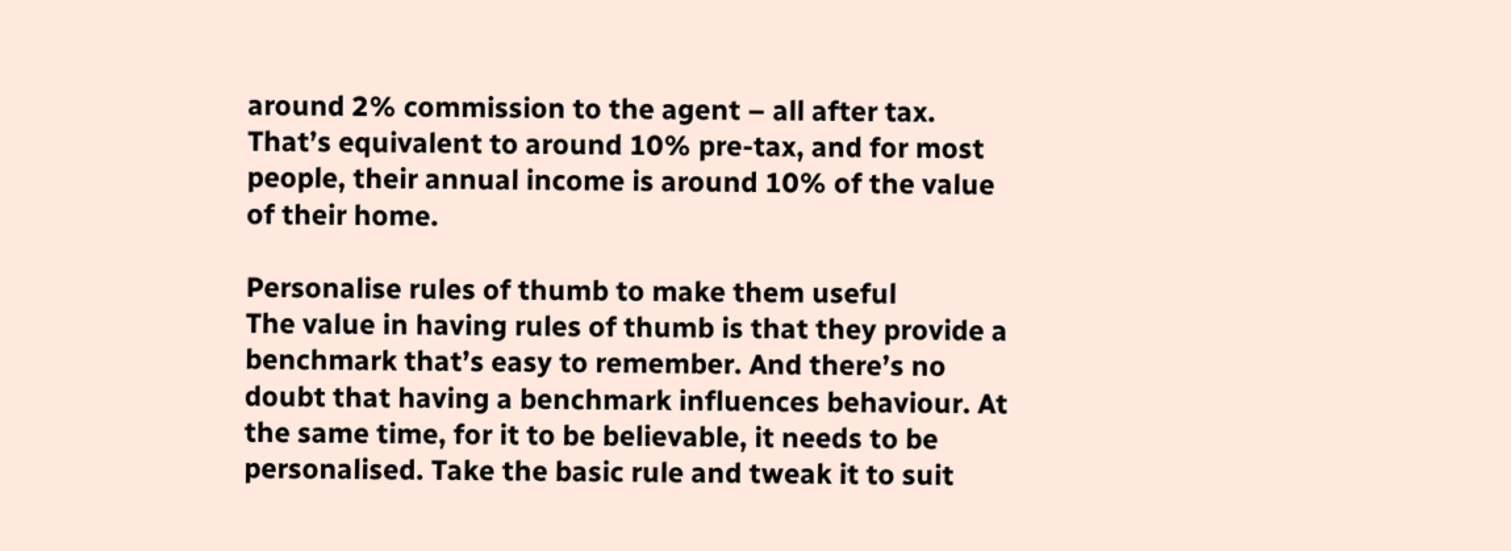around 2% commission to the agent – all after tax. That’s equivalent to around 10% pre-tax, and for most people, their annual income is around 10% of the value of their home.

Personalise rules of thumb to make them useful
The value in having rules of thumb is that they provide a benchmark that’s easy to remember. And there’s no doubt that having a benchmark influences behaviour. At the same time, for it to be believable, it needs to be personalised. Take the basic rule and tweak it to suit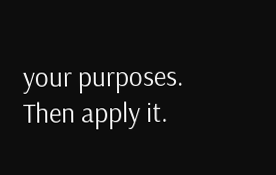your purposes. Then apply it.